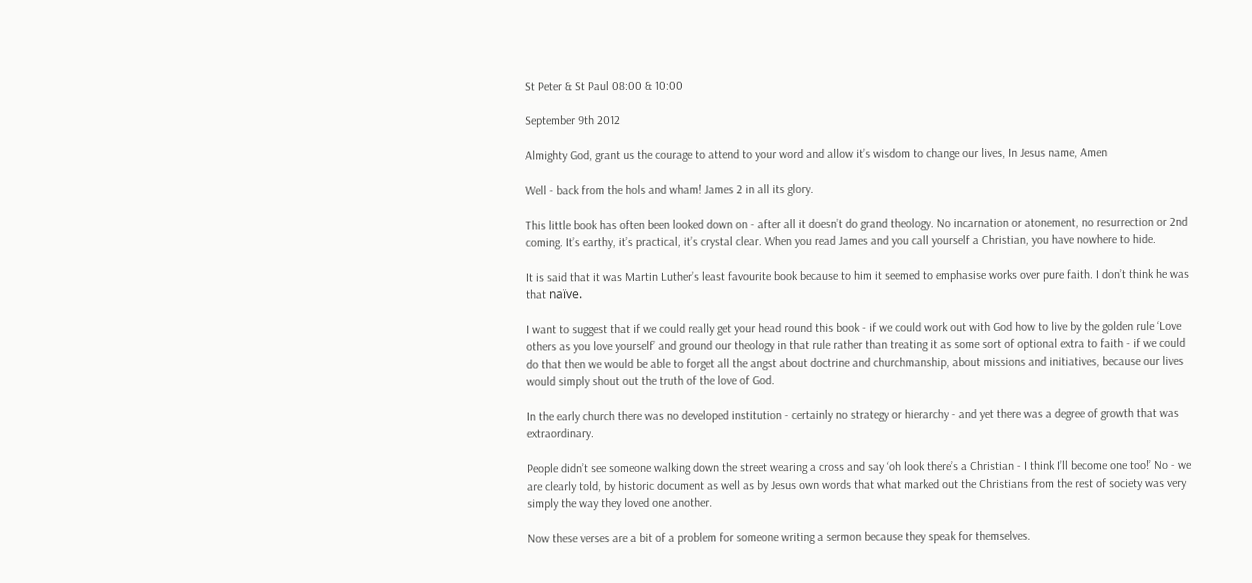St Peter & St Paul 08:00 & 10:00

September 9th 2012

Almighty God, grant us the courage to attend to your word and allow it’s wisdom to change our lives, In Jesus name, Amen

Well - back from the hols and wham! James 2 in all its glory.

This little book has often been looked down on - after all it doesn’t do grand theology. No incarnation or atonement, no resurrection or 2nd coming. It’s earthy, it’s practical, it’s crystal clear. When you read James and you call yourself a Christian, you have nowhere to hide.

It is said that it was Martin Luther’s least favourite book because to him it seemed to emphasise works over pure faith. I don’t think he was that naïve.

I want to suggest that if we could really get your head round this book - if we could work out with God how to live by the golden rule ‘Love others as you love yourself’ and ground our theology in that rule rather than treating it as some sort of optional extra to faith - if we could do that then we would be able to forget all the angst about doctrine and churchmanship, about missions and initiatives, because our lives would simply shout out the truth of the love of God.

In the early church there was no developed institution - certainly no strategy or hierarchy - and yet there was a degree of growth that was extraordinary.

People didn’t see someone walking down the street wearing a cross and say ‘oh look there’s a Christian - I think I’ll become one too!’ No - we are clearly told, by historic document as well as by Jesus own words that what marked out the Christians from the rest of society was very simply the way they loved one another.

Now these verses are a bit of a problem for someone writing a sermon because they speak for themselves.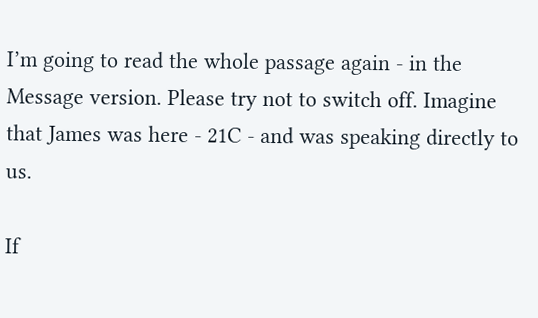I’m going to read the whole passage again - in the Message version. Please try not to switch off. Imagine that James was here - 21C - and was speaking directly to us.

If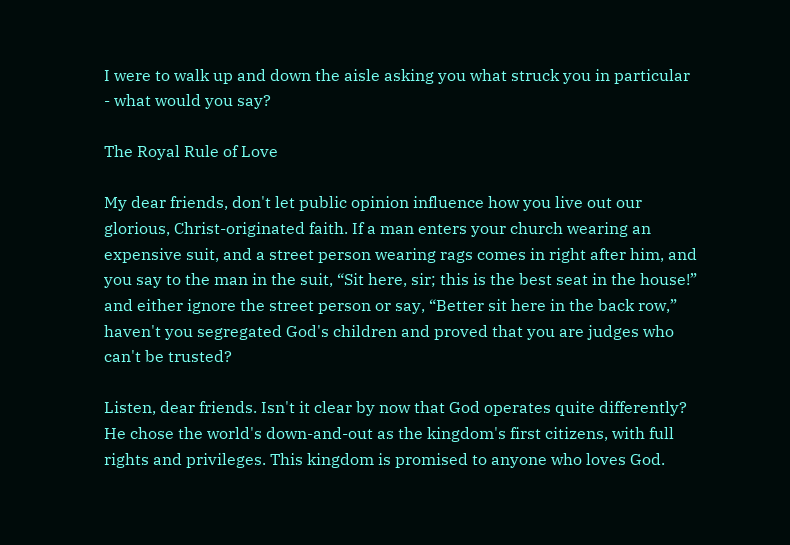I were to walk up and down the aisle asking you what struck you in particular - what would you say?

The Royal Rule of Love

My dear friends, don't let public opinion influence how you live out our glorious, Christ-originated faith. If a man enters your church wearing an expensive suit, and a street person wearing rags comes in right after him, and you say to the man in the suit, “Sit here, sir; this is the best seat in the house!” and either ignore the street person or say, “Better sit here in the back row,” haven't you segregated God's children and proved that you are judges who can't be trusted?

Listen, dear friends. Isn't it clear by now that God operates quite differently? He chose the world's down-and-out as the kingdom's first citizens, with full rights and privileges. This kingdom is promised to anyone who loves God.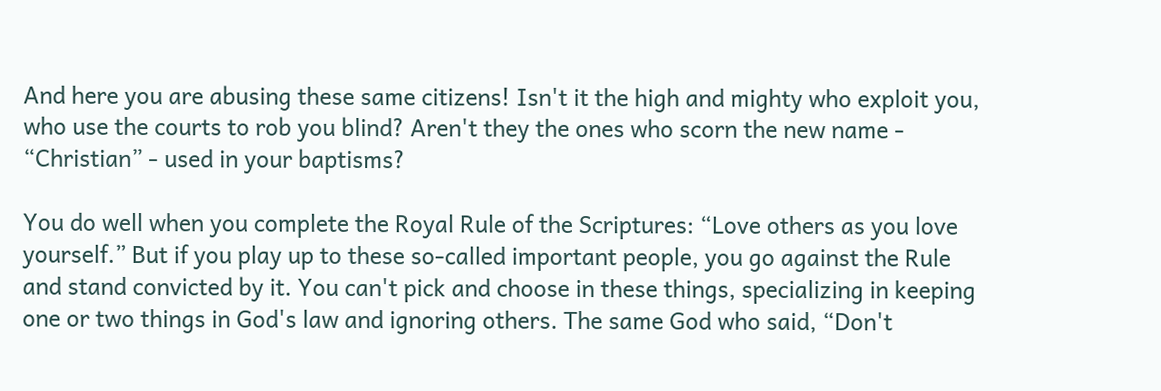And here you are abusing these same citizens! Isn't it the high and mighty who exploit you, who use the courts to rob you blind? Aren't they the ones who scorn the new name - “Christian” - used in your baptisms?

You do well when you complete the Royal Rule of the Scriptures: “Love others as you love yourself.” But if you play up to these so-called important people, you go against the Rule and stand convicted by it. You can't pick and choose in these things, specializing in keeping one or two things in God's law and ignoring others. The same God who said, “Don't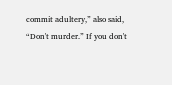commit adultery,” also said, “Don't murder.” If you don't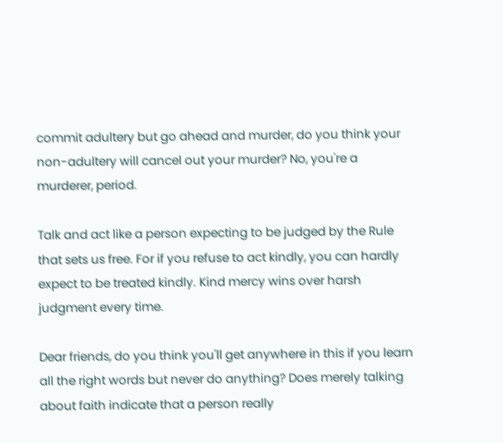commit adultery but go ahead and murder, do you think your non-adultery will cancel out your murder? No, you're a murderer, period.

Talk and act like a person expecting to be judged by the Rule that sets us free. For if you refuse to act kindly, you can hardly expect to be treated kindly. Kind mercy wins over harsh judgment every time.

Dear friends, do you think you'll get anywhere in this if you learn all the right words but never do anything? Does merely talking about faith indicate that a person really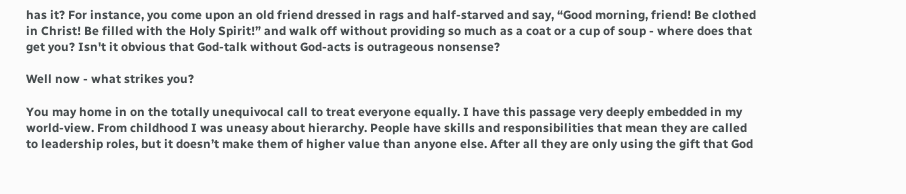has it? For instance, you come upon an old friend dressed in rags and half-starved and say, “Good morning, friend! Be clothed in Christ! Be filled with the Holy Spirit!” and walk off without providing so much as a coat or a cup of soup - where does that get you? Isn't it obvious that God-talk without God-acts is outrageous nonsense?

Well now - what strikes you?

You may home in on the totally unequivocal call to treat everyone equally. I have this passage very deeply embedded in my world-view. From childhood I was uneasy about hierarchy. People have skills and responsibilities that mean they are called to leadership roles, but it doesn’t make them of higher value than anyone else. After all they are only using the gift that God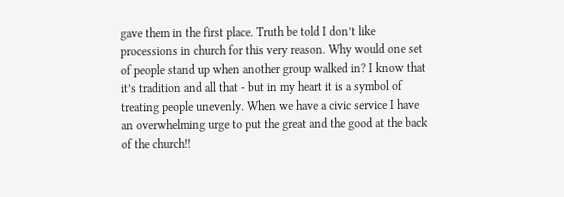gave them in the first place. Truth be told I don’t like processions in church for this very reason. Why would one set of people stand up when another group walked in? I know that it’s tradition and all that - but in my heart it is a symbol of treating people unevenly. When we have a civic service I have an overwhelming urge to put the great and the good at the back of the church!!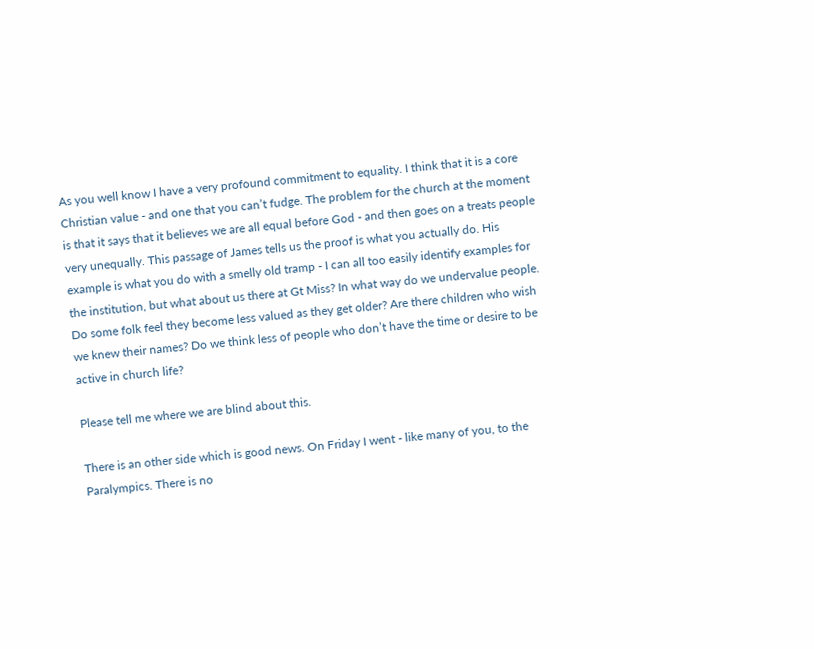As you well know I have a very profound commitment to equality. I think that it is a core Christian value - and one that you can’t fudge. The problem for the church at the moment is that it says that it believes we are all equal before God - and then goes on a treats people very unequally. This passage of James tells us the proof is what you actually do. His example is what you do with a smelly old tramp - I can all too easily identify examples for the institution, but what about us there at Gt Miss? In what way do we undervalue people. Do some folk feel they become less valued as they get older? Are there children who wish we knew their names? Do we think less of people who don’t have the time or desire to be active in church life?

Please tell me where we are blind about this.

There is an other side which is good news. On Friday I went - like many of you, to the Paralympics. There is no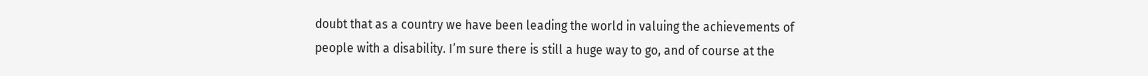doubt that as a country we have been leading the world in valuing the achievements of people with a disability. I’m sure there is still a huge way to go, and of course at the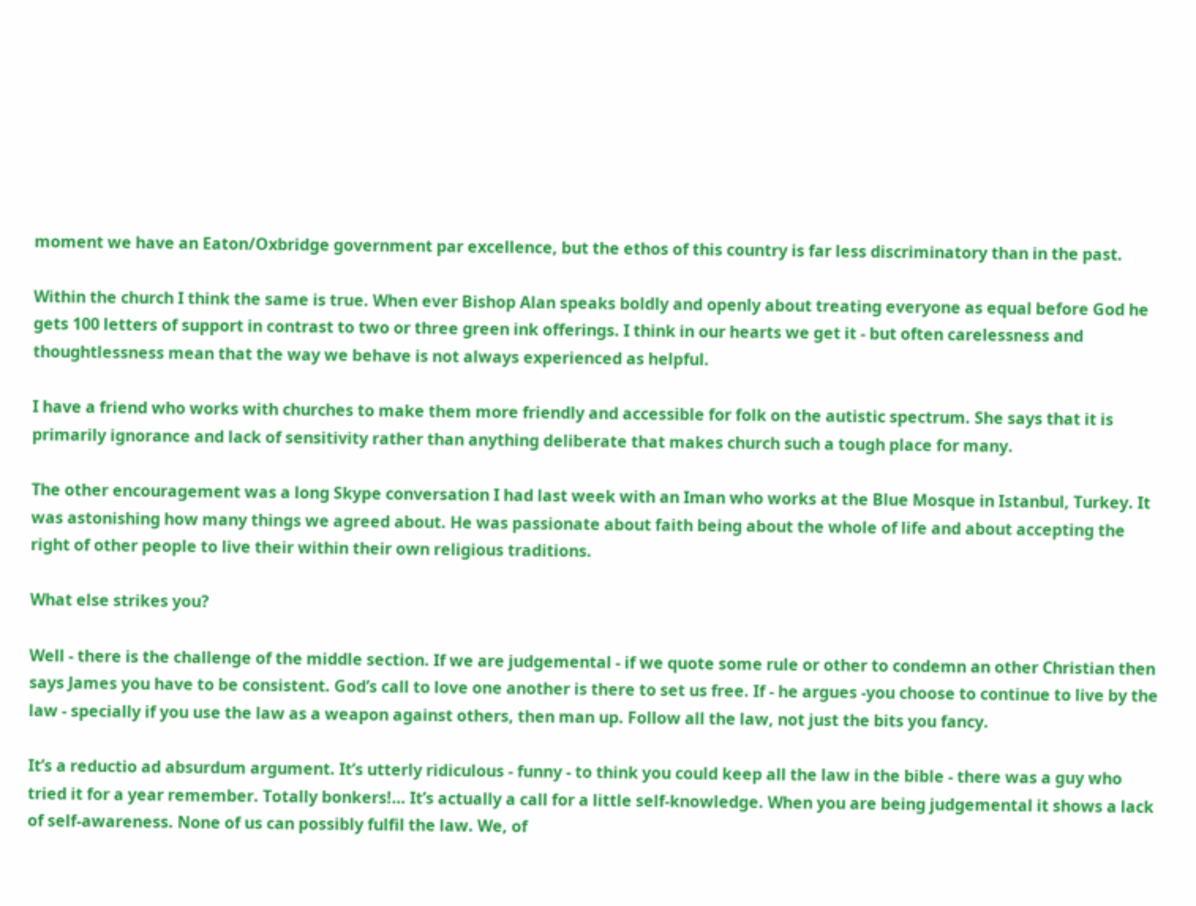moment we have an Eaton/Oxbridge government par excellence, but the ethos of this country is far less discriminatory than in the past.

Within the church I think the same is true. When ever Bishop Alan speaks boldly and openly about treating everyone as equal before God he gets 100 letters of support in contrast to two or three green ink offerings. I think in our hearts we get it - but often carelessness and thoughtlessness mean that the way we behave is not always experienced as helpful.

I have a friend who works with churches to make them more friendly and accessible for folk on the autistic spectrum. She says that it is primarily ignorance and lack of sensitivity rather than anything deliberate that makes church such a tough place for many.

The other encouragement was a long Skype conversation I had last week with an Iman who works at the Blue Mosque in Istanbul, Turkey. It was astonishing how many things we agreed about. He was passionate about faith being about the whole of life and about accepting the right of other people to live their within their own religious traditions.

What else strikes you?

Well - there is the challenge of the middle section. If we are judgemental - if we quote some rule or other to condemn an other Christian then says James you have to be consistent. God’s call to love one another is there to set us free. If - he argues -you choose to continue to live by the law - specially if you use the law as a weapon against others, then man up. Follow all the law, not just the bits you fancy.

It’s a reductio ad absurdum argument. It’s utterly ridiculous - funny - to think you could keep all the law in the bible - there was a guy who tried it for a year remember. Totally bonkers!… It’s actually a call for a little self-knowledge. When you are being judgemental it shows a lack of self-awareness. None of us can possibly fulfil the law. We, of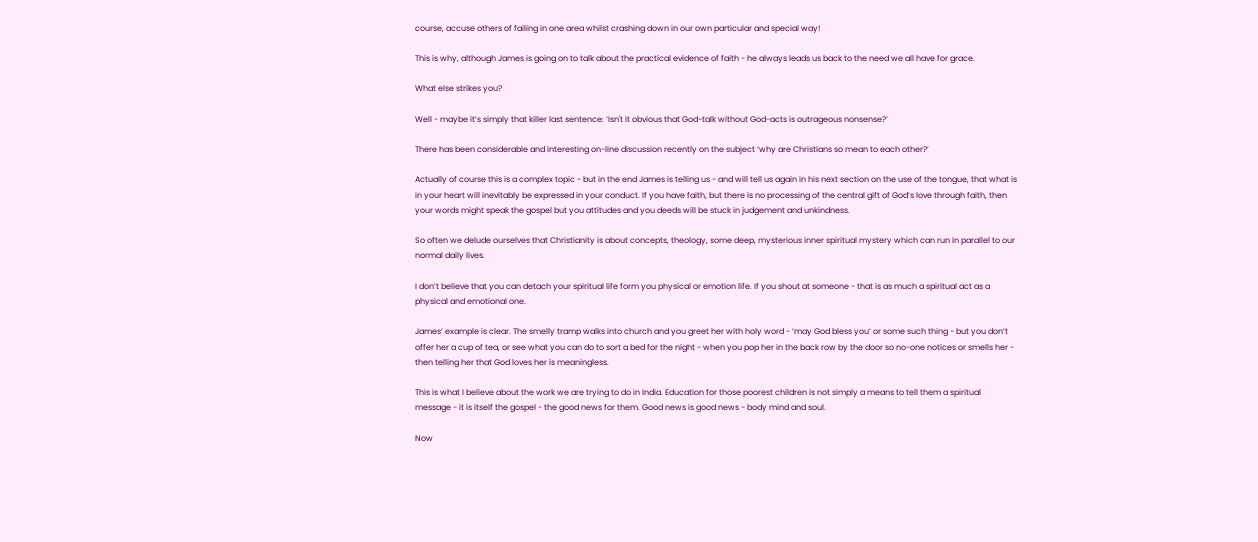course, accuse others of failing in one area whilst crashing down in our own particular and special way!

This is why, although James is going on to talk about the practical evidence of faith - he always leads us back to the need we all have for grace.

What else strikes you?

Well - maybe it’s simply that killer last sentence: ‘Isn't it obvious that God-talk without God-acts is outrageous nonsense?’

There has been considerable and interesting on-line discussion recently on the subject ‘why are Christians so mean to each other?’

Actually of course this is a complex topic - but in the end James is telling us - and will tell us again in his next section on the use of the tongue, that what is in your heart will inevitably be expressed in your conduct. If you have faith, but there is no processing of the central gift of God’s love through faith, then your words might speak the gospel but you attitudes and you deeds will be stuck in judgement and unkindness.

So often we delude ourselves that Christianity is about concepts, theology, some deep, mysterious inner spiritual mystery which can run in parallel to our normal daily lives.

I don’t believe that you can detach your spiritual life form you physical or emotion life. If you shout at someone - that is as much a spiritual act as a physical and emotional one.

James’ example is clear. The smelly tramp walks into church and you greet her with holy word - ‘may God bless you’ or some such thing - but you don’t offer her a cup of tea, or see what you can do to sort a bed for the night - when you pop her in the back row by the door so no-one notices or smells her - then telling her that God loves her is meaningless.

This is what I believe about the work we are trying to do in India. Education for those poorest children is not simply a means to tell them a spiritual message - it is itself the gospel - the good news for them. Good news is good news - body mind and soul.

Now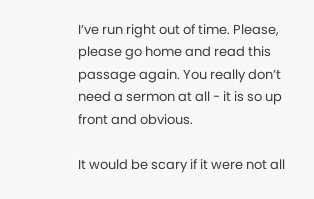I’ve run right out of time. Please, please go home and read this passage again. You really don’t need a sermon at all - it is so up front and obvious.

It would be scary if it were not all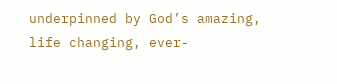underpinned by God’s amazing, life changing, ever-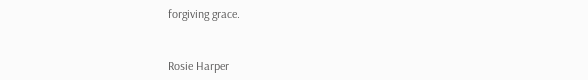forgiving grace.


Rosie Harper